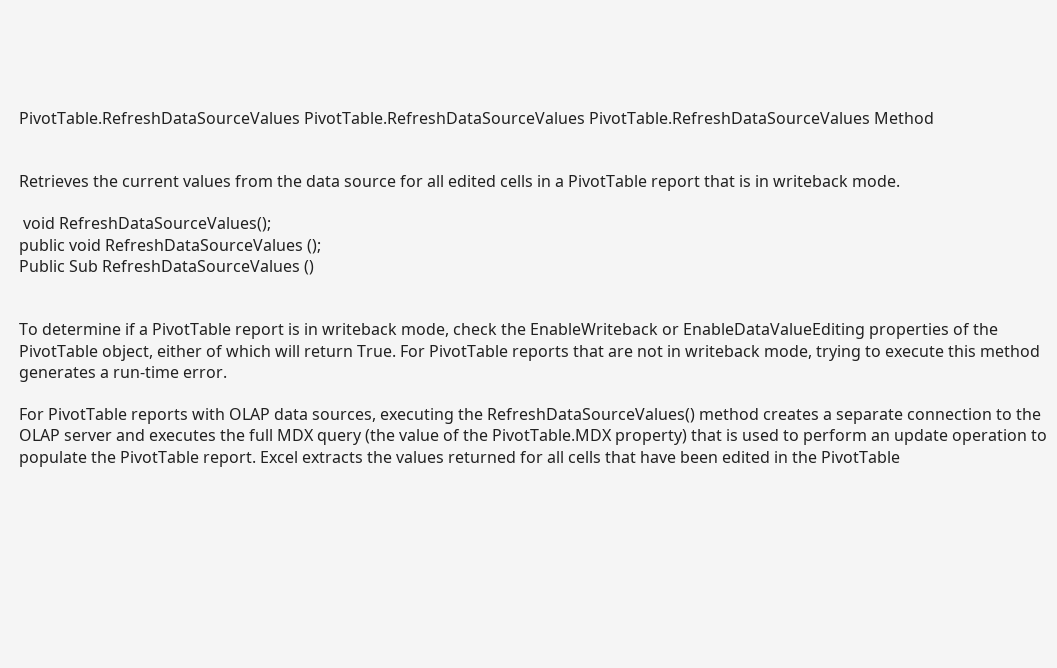PivotTable.RefreshDataSourceValues PivotTable.RefreshDataSourceValues PivotTable.RefreshDataSourceValues Method


Retrieves the current values from the data source for all edited cells in a PivotTable report that is in writeback mode.

 void RefreshDataSourceValues();
public void RefreshDataSourceValues ();
Public Sub RefreshDataSourceValues ()


To determine if a PivotTable report is in writeback mode, check the EnableWriteback or EnableDataValueEditing properties of the PivotTable object, either of which will return True. For PivotTable reports that are not in writeback mode, trying to execute this method generates a run-time error.

For PivotTable reports with OLAP data sources, executing the RefreshDataSourceValues() method creates a separate connection to the OLAP server and executes the full MDX query (the value of the PivotTable.MDX property) that is used to perform an update operation to populate the PivotTable report. Excel extracts the values returned for all cells that have been edited in the PivotTable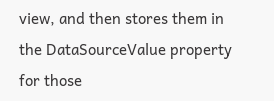view, and then stores them in the DataSourceValue property for those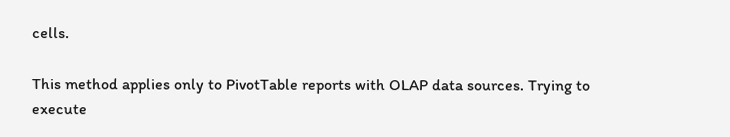cells.

This method applies only to PivotTable reports with OLAP data sources. Trying to execute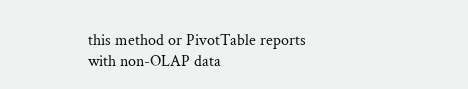this method or PivotTable reports with non-OLAP data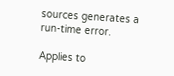sources generates a run-time error.

Applies to